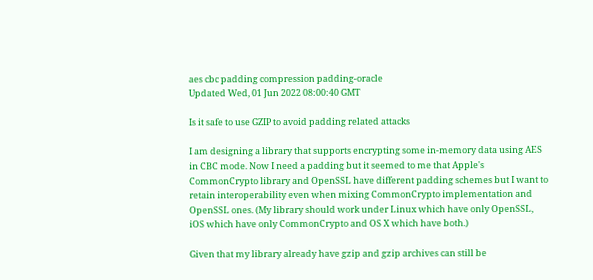aes cbc padding compression padding-oracle
Updated Wed, 01 Jun 2022 08:00:40 GMT

Is it safe to use GZIP to avoid padding related attacks

I am designing a library that supports encrypting some in-memory data using AES in CBC mode. Now I need a padding but it seemed to me that Apple's CommonCrypto library and OpenSSL have different padding schemes but I want to retain interoperability even when mixing CommonCrypto implementation and OpenSSL ones. (My library should work under Linux which have only OpenSSL, iOS which have only CommonCrypto and OS X which have both.)

Given that my library already have gzip and gzip archives can still be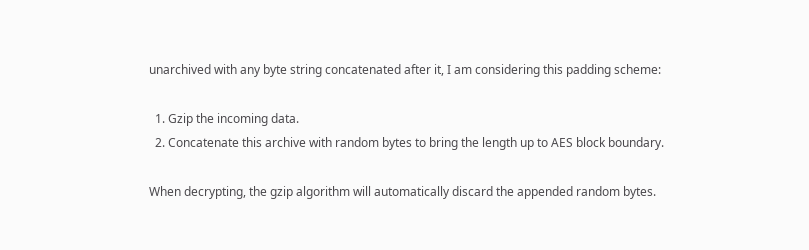unarchived with any byte string concatenated after it, I am considering this padding scheme:

  1. Gzip the incoming data.
  2. Concatenate this archive with random bytes to bring the length up to AES block boundary.

When decrypting, the gzip algorithm will automatically discard the appended random bytes.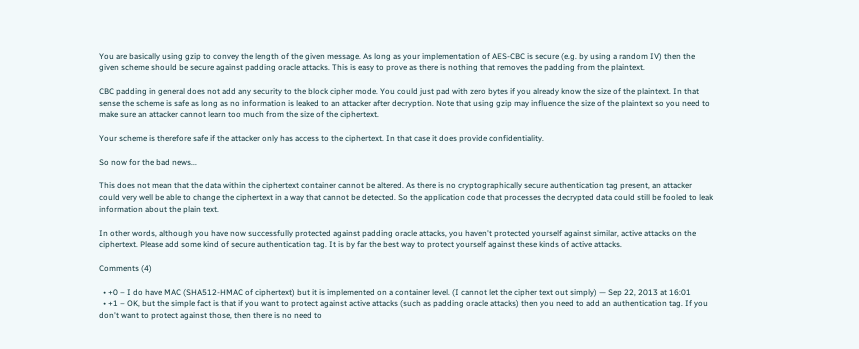You are basically using gzip to convey the length of the given message. As long as your implementation of AES-CBC is secure (e.g. by using a random IV) then the given scheme should be secure against padding oracle attacks. This is easy to prove as there is nothing that removes the padding from the plaintext.

CBC padding in general does not add any security to the block cipher mode. You could just pad with zero bytes if you already know the size of the plaintext. In that sense the scheme is safe as long as no information is leaked to an attacker after decryption. Note that using gzip may influence the size of the plaintext so you need to make sure an attacker cannot learn too much from the size of the ciphertext.

Your scheme is therefore safe if the attacker only has access to the ciphertext. In that case it does provide confidentiality.

So now for the bad news...

This does not mean that the data within the ciphertext container cannot be altered. As there is no cryptographically secure authentication tag present, an attacker could very well be able to change the ciphertext in a way that cannot be detected. So the application code that processes the decrypted data could still be fooled to leak information about the plain text.

In other words, although you have now successfully protected against padding oracle attacks, you haven't protected yourself against similar, active attacks on the ciphertext. Please add some kind of secure authentication tag. It is by far the best way to protect yourself against these kinds of active attacks.

Comments (4)

  • +0 – I do have MAC (SHA512-HMAC of ciphertext) but it is implemented on a container level. (I cannot let the cipher text out simply) — Sep 22, 2013 at 16:01
  • +1 – OK, but the simple fact is that if you want to protect against active attacks (such as padding oracle attacks) then you need to add an authentication tag. If you don't want to protect against those, then there is no need to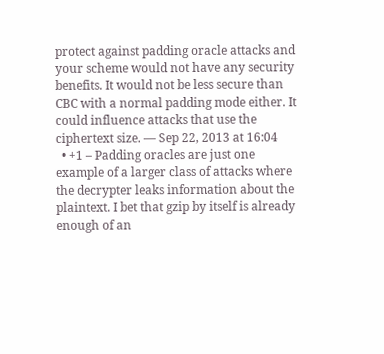protect against padding oracle attacks and your scheme would not have any security benefits. It would not be less secure than CBC with a normal padding mode either. It could influence attacks that use the ciphertext size. — Sep 22, 2013 at 16:04
  • +1 – Padding oracles are just one example of a larger class of attacks where the decrypter leaks information about the plaintext. I bet that gzip by itself is already enough of an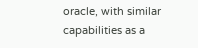oracle, with similar capabilities as a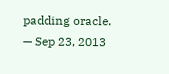padding oracle. — Sep 23, 2013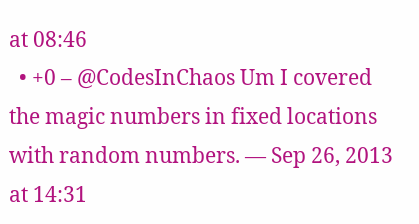at 08:46
  • +0 – @CodesInChaos Um I covered the magic numbers in fixed locations with random numbers. — Sep 26, 2013 at 14:31